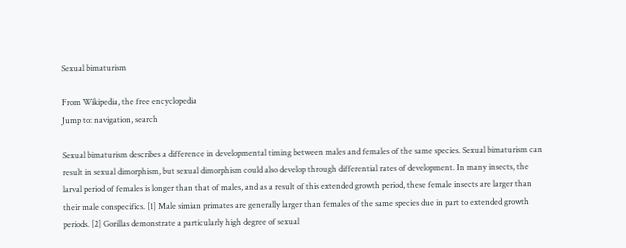Sexual bimaturism

From Wikipedia, the free encyclopedia
Jump to: navigation, search

Sexual bimaturism describes a difference in developmental timing between males and females of the same species. Sexual bimaturism can result in sexual dimorphism, but sexual dimorphism could also develop through differential rates of development. In many insects, the larval period of females is longer than that of males, and as a result of this extended growth period, these female insects are larger than their male conspecifics. [1] Male simian primates are generally larger than females of the same species due in part to extended growth periods. [2] Gorillas demonstrate a particularly high degree of sexual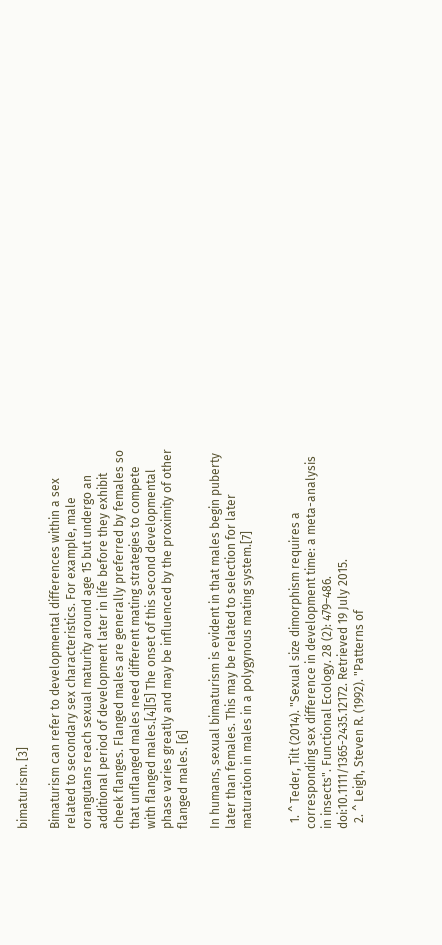bimaturism. [3]

Bimaturism can refer to developmental differences within a sex related to secondary sex characteristics. For example, male orangutans reach sexual maturity around age 15 but undergo an additional period of development later in life before they exhibit cheek flanges. Flanged males are generally preferred by females so that unflanged males need different mating strategies to compete with flanged males.[4][5] The onset of this second developmental phase varies greatly and may be influenced by the proximity of other flanged males. [6]

In humans, sexual bimaturism is evident in that males begin puberty later than females. This may be related to selection for later maturation in males in a polygynous mating system.[7]


  1. ^ Teder, Tilt (2014). "Sexual size dimorphism requires a corresponding sex difference in development time: a meta-analysis in insects". Functional Ecology. 28 (2): 479–486. doi:10.1111/1365-2435.12172. Retrieved 19 July 2015.
  2. ^ Leigh, Steven R. (1992). "Patterns of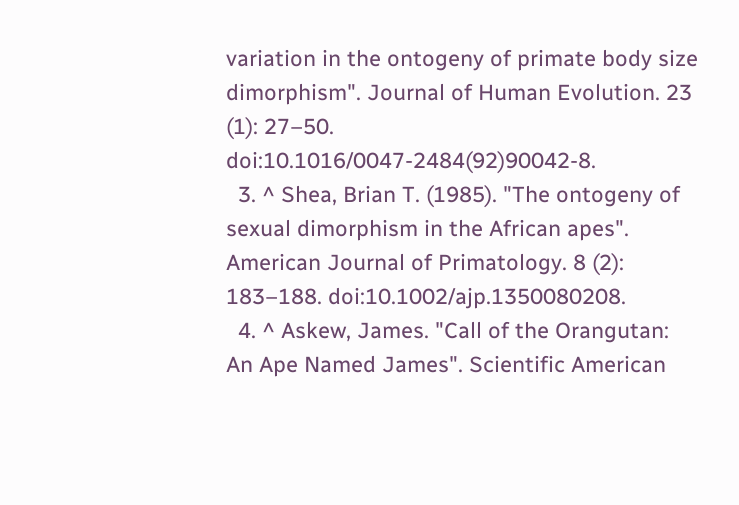variation in the ontogeny of primate body size dimorphism". Journal of Human Evolution. 23 (1): 27–50. doi:10.1016/0047-2484(92)90042-8.
  3. ^ Shea, Brian T. (1985). "The ontogeny of sexual dimorphism in the African apes". American Journal of Primatology. 8 (2): 183–188. doi:10.1002/ajp.1350080208.
  4. ^ Askew, James. "Call of the Orangutan: An Ape Named James". Scientific American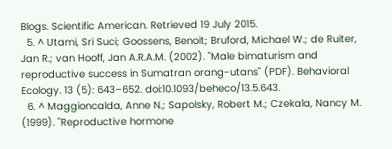Blogs. Scientific American. Retrieved 19 July 2015.
  5. ^ Utami, Sri Suci; Goossens, Benoit; Bruford, Michael W.; de Ruiter, Jan R.; van Hooff, Jan A.R.A.M. (2002). "Male bimaturism and reproductive success in Sumatran orang-utans" (PDF). Behavioral Ecology. 13 (5): 643–652. doi:10.1093/beheco/13.5.643.
  6. ^ Maggioncalda, Anne N.; Sapolsky, Robert M.; Czekala, Nancy M. (1999). "Reproductive hormone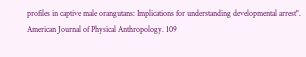profiles in captive male orangutans: Implications for understanding developmental arrest". American Journal of Physical Anthropology. 109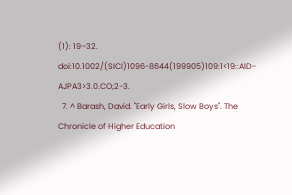(1): 19–32. doi:10.1002/(SICI)1096-8644(199905)109:1<19::AID-AJPA3>3.0.CO;2-3.
  7. ^ Barash, David. "Early Girls, Slow Boys". The Chronicle of Higher Education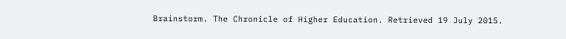Brainstorm. The Chronicle of Higher Education. Retrieved 19 July 2015.